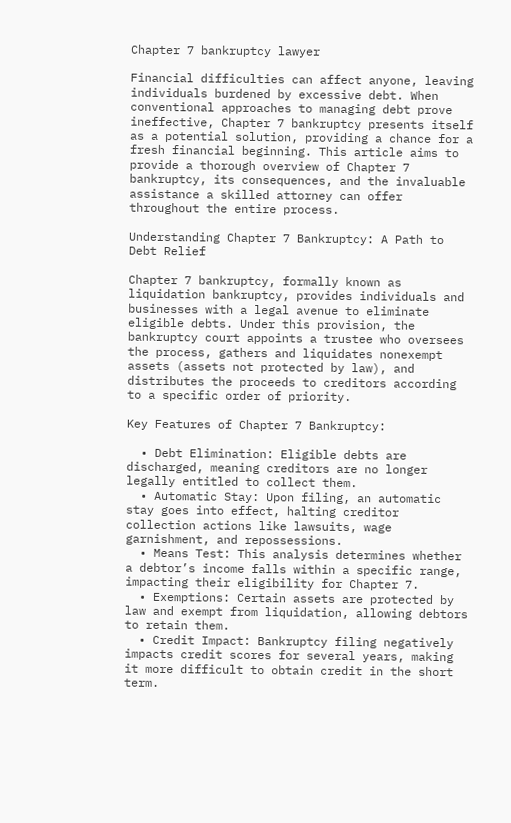Chapter 7 bankruptcy lawyer

Financial difficulties can affect anyone, leaving individuals burdened by excessive debt. When conventional approaches to managing debt prove ineffective, Chapter 7 bankruptcy presents itself as a potential solution, providing a chance for a fresh financial beginning. This article aims to provide a thorough overview of Chapter 7 bankruptcy, its consequences, and the invaluable assistance a skilled attorney can offer throughout the entire process.

Understanding Chapter 7 Bankruptcy: A Path to Debt Relief

Chapter 7 bankruptcy, formally known as liquidation bankruptcy, provides individuals and businesses with a legal avenue to eliminate eligible debts. Under this provision, the bankruptcy court appoints a trustee who oversees the process, gathers and liquidates nonexempt assets (assets not protected by law), and distributes the proceeds to creditors according to a specific order of priority.

Key Features of Chapter 7 Bankruptcy:

  • Debt Elimination: Eligible debts are discharged, meaning creditors are no longer legally entitled to collect them.
  • Automatic Stay: Upon filing, an automatic stay goes into effect, halting creditor collection actions like lawsuits, wage garnishment, and repossessions.
  • Means Test: This analysis determines whether a debtor’s income falls within a specific range, impacting their eligibility for Chapter 7.
  • Exemptions: Certain assets are protected by law and exempt from liquidation, allowing debtors to retain them.
  • Credit Impact: Bankruptcy filing negatively impacts credit scores for several years, making it more difficult to obtain credit in the short term.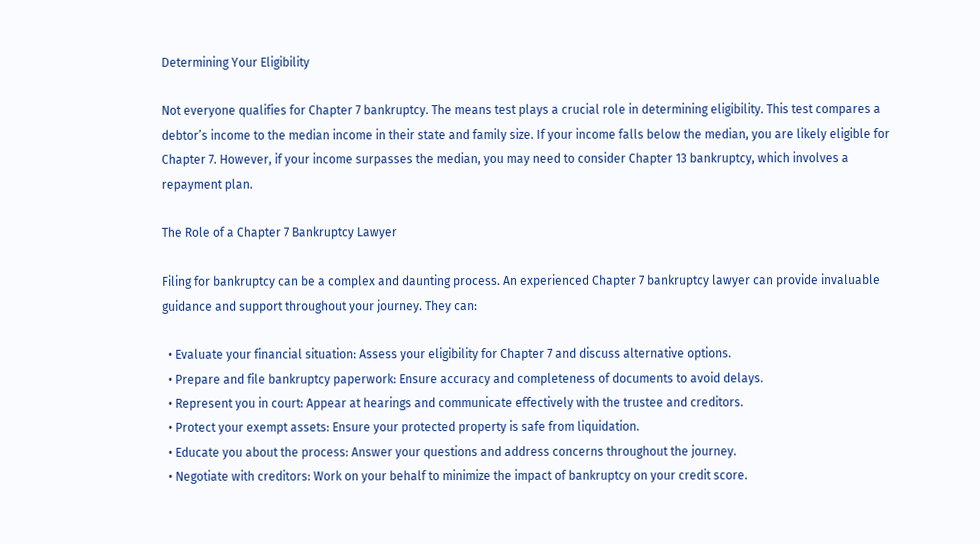Determining Your Eligibility

Not everyone qualifies for Chapter 7 bankruptcy. The means test plays a crucial role in determining eligibility. This test compares a debtor’s income to the median income in their state and family size. If your income falls below the median, you are likely eligible for Chapter 7. However, if your income surpasses the median, you may need to consider Chapter 13 bankruptcy, which involves a repayment plan.

The Role of a Chapter 7 Bankruptcy Lawyer

Filing for bankruptcy can be a complex and daunting process. An experienced Chapter 7 bankruptcy lawyer can provide invaluable guidance and support throughout your journey. They can:

  • Evaluate your financial situation: Assess your eligibility for Chapter 7 and discuss alternative options.
  • Prepare and file bankruptcy paperwork: Ensure accuracy and completeness of documents to avoid delays.
  • Represent you in court: Appear at hearings and communicate effectively with the trustee and creditors.
  • Protect your exempt assets: Ensure your protected property is safe from liquidation.
  • Educate you about the process: Answer your questions and address concerns throughout the journey.
  • Negotiate with creditors: Work on your behalf to minimize the impact of bankruptcy on your credit score.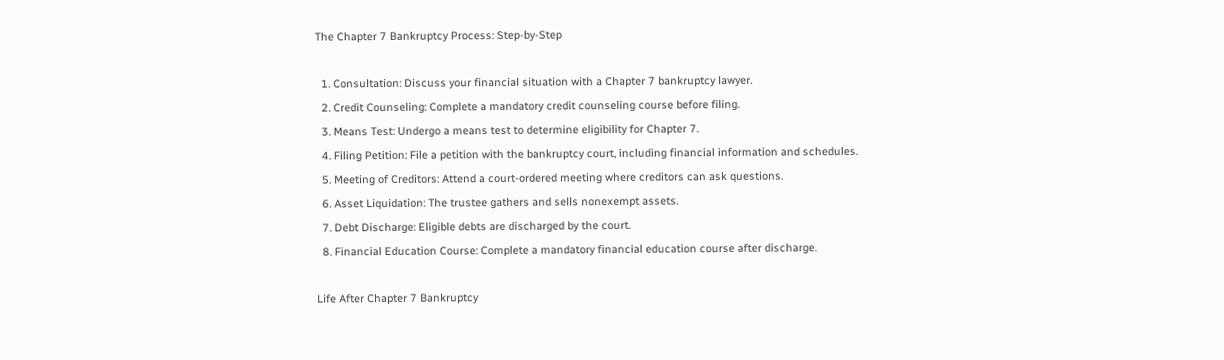The Chapter 7 Bankruptcy Process: Step-by-Step

  1. Consultation: Discuss your financial situation with a Chapter 7 bankruptcy lawyer.
  2. Credit Counseling: Complete a mandatory credit counseling course before filing.
  3. Means Test: Undergo a means test to determine eligibility for Chapter 7.
  4. Filing Petition: File a petition with the bankruptcy court, including financial information and schedules.
  5. Meeting of Creditors: Attend a court-ordered meeting where creditors can ask questions.
  6. Asset Liquidation: The trustee gathers and sells nonexempt assets.
  7. Debt Discharge: Eligible debts are discharged by the court.
  8. Financial Education Course: Complete a mandatory financial education course after discharge.

Life After Chapter 7 Bankruptcy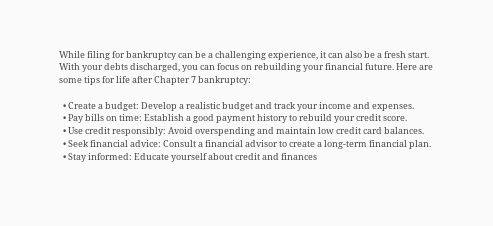While filing for bankruptcy can be a challenging experience, it can also be a fresh start. With your debts discharged, you can focus on rebuilding your financial future. Here are some tips for life after Chapter 7 bankruptcy:

  • Create a budget: Develop a realistic budget and track your income and expenses.
  • Pay bills on time: Establish a good payment history to rebuild your credit score.
  • Use credit responsibly: Avoid overspending and maintain low credit card balances.
  • Seek financial advice: Consult a financial advisor to create a long-term financial plan.
  • Stay informed: Educate yourself about credit and finances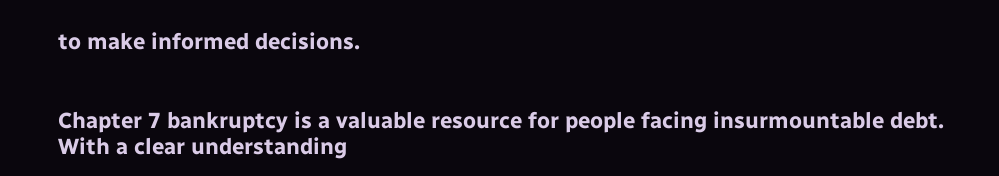to make informed decisions.


Chapter 7 bankruptcy is a valuable resource for people facing insurmountable debt. With a clear understanding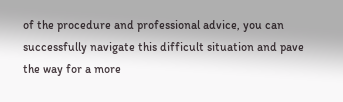of the procedure and professional advice, you can successfully navigate this difficult situation and pave the way for a more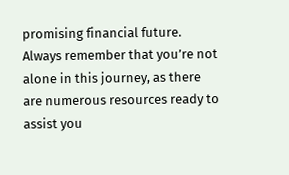promising financial future. Always remember that you’re not alone in this journey, as there are numerous resources ready to assist you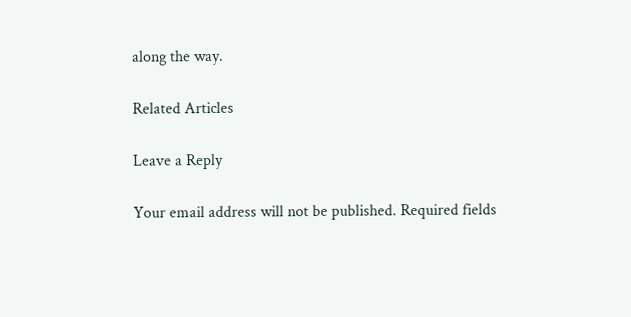along the way.

Related Articles

Leave a Reply

Your email address will not be published. Required fields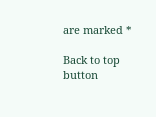are marked *

Back to top button